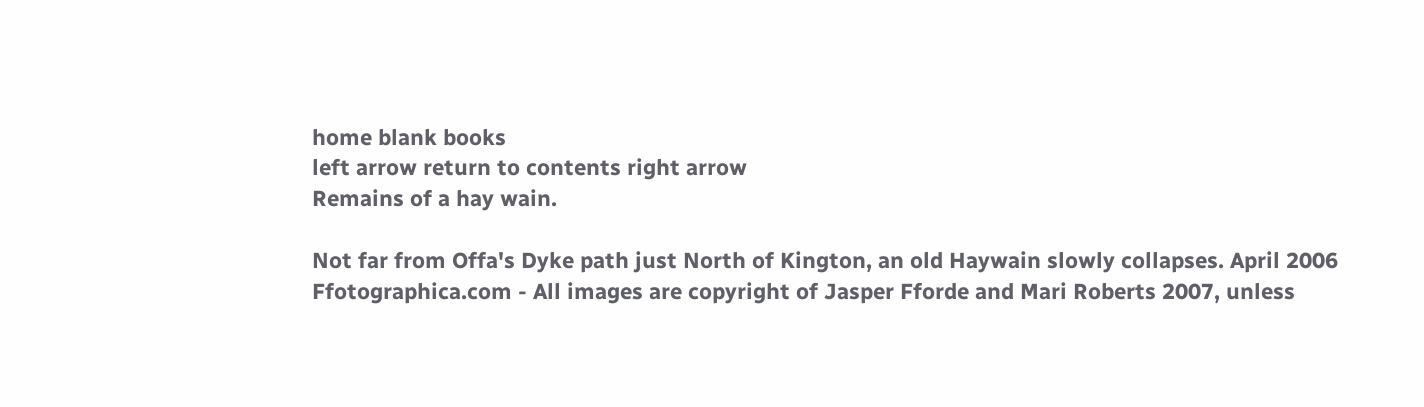home blank books
left arrow return to contents right arrow
Remains of a hay wain.

Not far from Offa's Dyke path just North of Kington, an old Haywain slowly collapses. April 2006
Ffotographica.com - All images are copyright of Jasper Fforde and Mari Roberts 2007, unless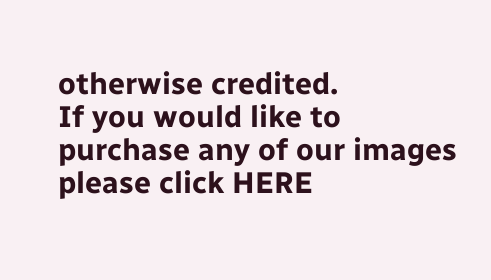otherwise credited.
If you would like to purchase any of our images please click HERE